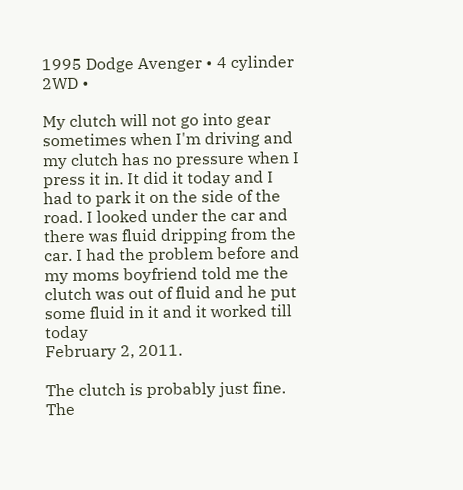1995 Dodge Avenger • 4 cylinder 2WD •

My clutch will not go into gear sometimes when I'm driving and my clutch has no pressure when I press it in. It did it today and I had to park it on the side of the road. I looked under the car and there was fluid dripping from the car. I had the problem before and my moms boyfriend told me the clutch was out of fluid and he put some fluid in it and it worked till today
February 2, 2011.

The clutch is probably just fine. The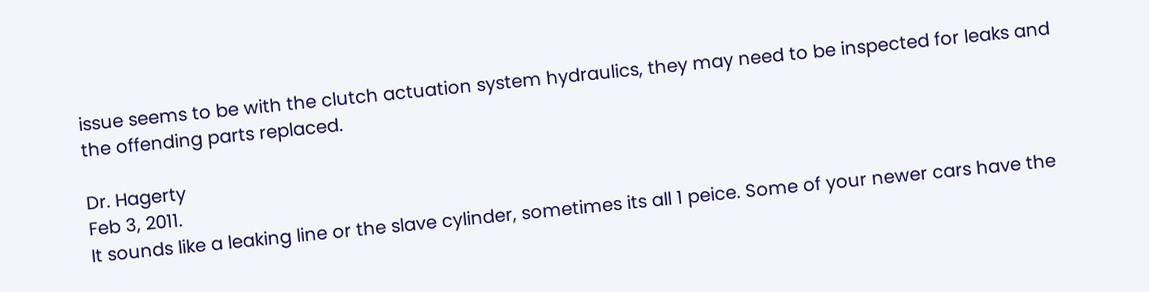issue seems to be with the clutch actuation system hydraulics, they may need to be inspected for leaks and the offending parts replaced.

Dr. Hagerty
Feb 3, 2011.
It sounds like a leaking line or the slave cylinder, sometimes its all 1 peice. Some of your newer cars have the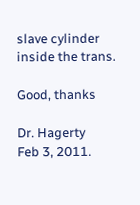slave cylinder inside the trans.

Good, thanks

Dr. Hagerty
Feb 3, 2011.